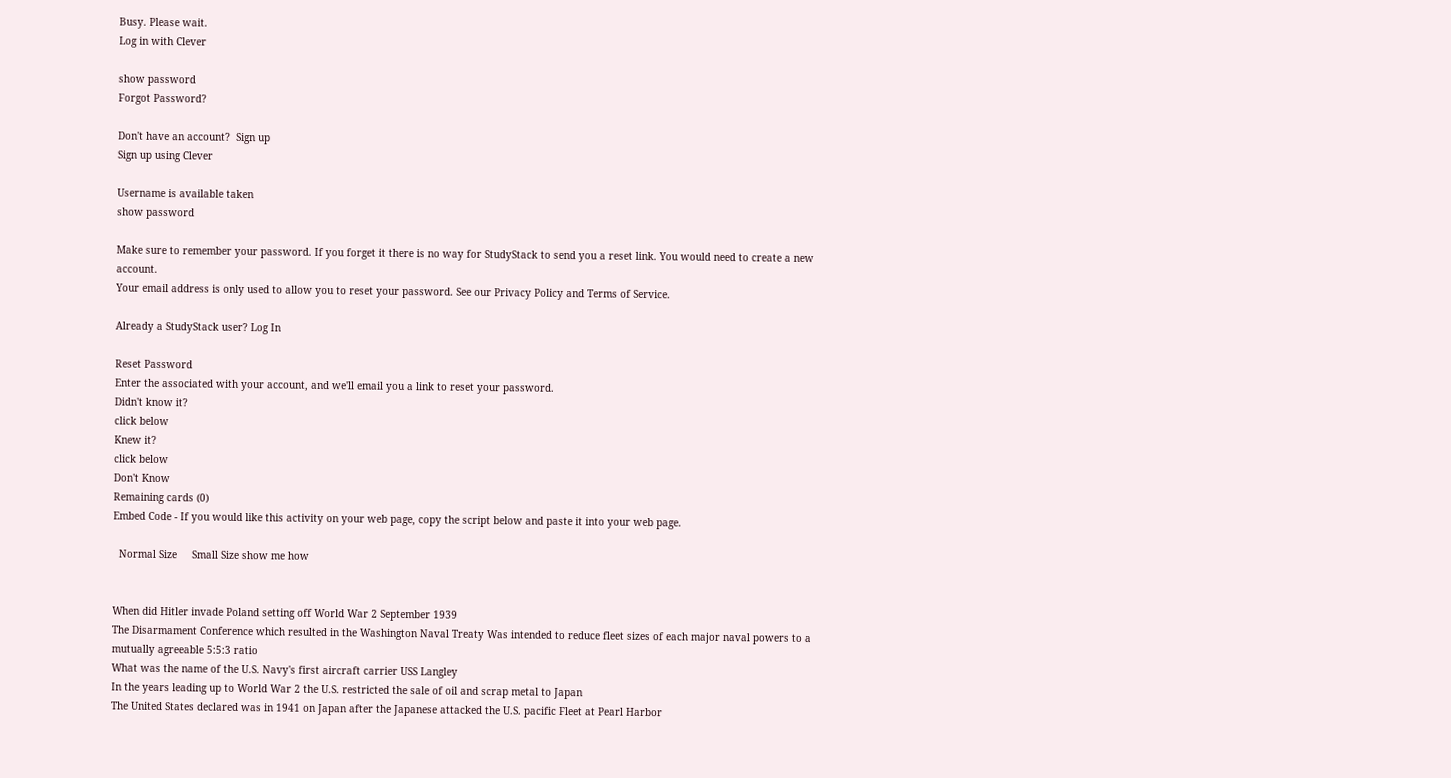Busy. Please wait.
Log in with Clever

show password
Forgot Password?

Don't have an account?  Sign up
Sign up using Clever

Username is available taken
show password

Make sure to remember your password. If you forget it there is no way for StudyStack to send you a reset link. You would need to create a new account.
Your email address is only used to allow you to reset your password. See our Privacy Policy and Terms of Service.

Already a StudyStack user? Log In

Reset Password
Enter the associated with your account, and we'll email you a link to reset your password.
Didn't know it?
click below
Knew it?
click below
Don't Know
Remaining cards (0)
Embed Code - If you would like this activity on your web page, copy the script below and paste it into your web page.

  Normal Size     Small Size show me how


When did Hitler invade Poland setting off World War 2 September 1939
The Disarmament Conference which resulted in the Washington Naval Treaty Was intended to reduce fleet sizes of each major naval powers to a mutually agreeable 5:5:3 ratio
What was the name of the U.S. Navy's first aircraft carrier USS Langley
In the years leading up to World War 2 the U.S. restricted the sale of oil and scrap metal to Japan
The United States declared was in 1941 on Japan after the Japanese attacked the U.S. pacific Fleet at Pearl Harbor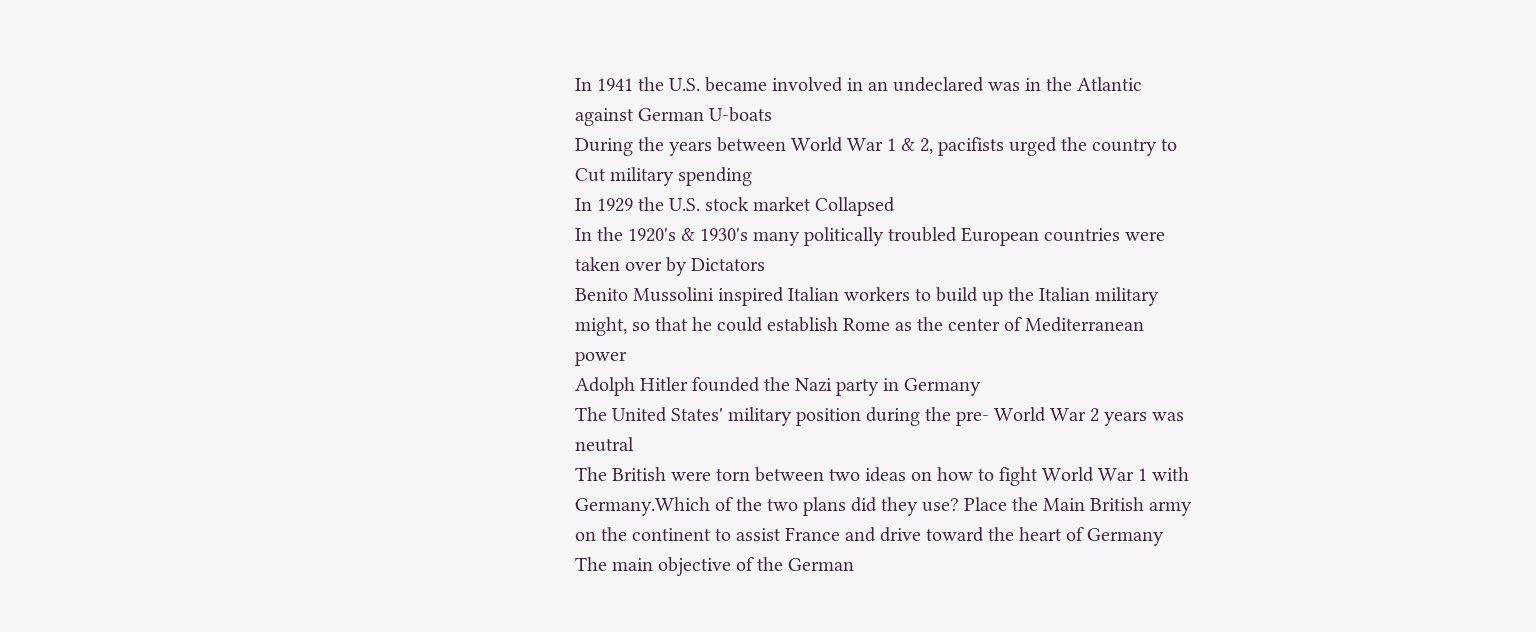In 1941 the U.S. became involved in an undeclared was in the Atlantic against German U-boats
During the years between World War 1 & 2, pacifists urged the country to Cut military spending
In 1929 the U.S. stock market Collapsed
In the 1920's & 1930's many politically troubled European countries were taken over by Dictators
Benito Mussolini inspired Italian workers to build up the Italian military might, so that he could establish Rome as the center of Mediterranean power
Adolph Hitler founded the Nazi party in Germany
The United States' military position during the pre- World War 2 years was neutral
The British were torn between two ideas on how to fight World War 1 with Germany.Which of the two plans did they use? Place the Main British army on the continent to assist France and drive toward the heart of Germany
The main objective of the German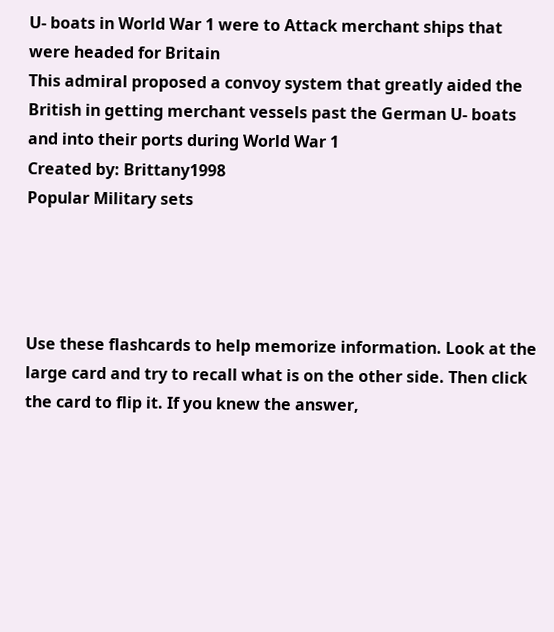U- boats in World War 1 were to Attack merchant ships that were headed for Britain
This admiral proposed a convoy system that greatly aided the British in getting merchant vessels past the German U- boats and into their ports during World War 1
Created by: Brittany1998
Popular Military sets




Use these flashcards to help memorize information. Look at the large card and try to recall what is on the other side. Then click the card to flip it. If you knew the answer,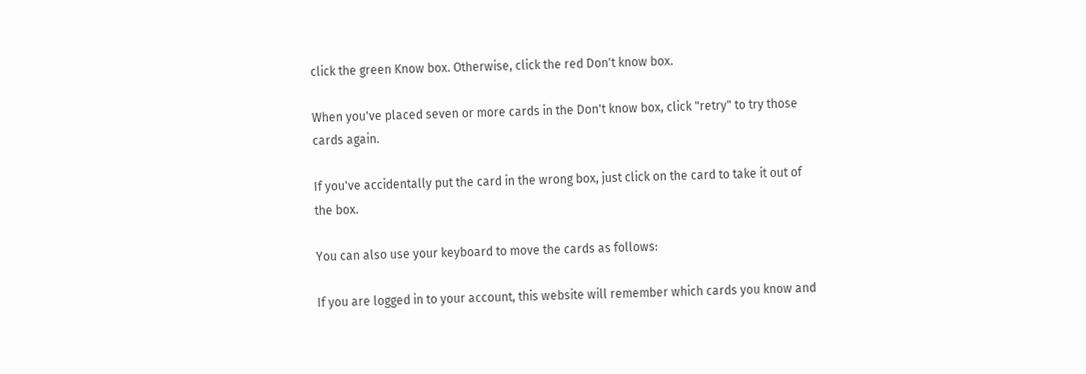click the green Know box. Otherwise, click the red Don't know box.

When you've placed seven or more cards in the Don't know box, click "retry" to try those cards again.

If you've accidentally put the card in the wrong box, just click on the card to take it out of the box.

You can also use your keyboard to move the cards as follows:

If you are logged in to your account, this website will remember which cards you know and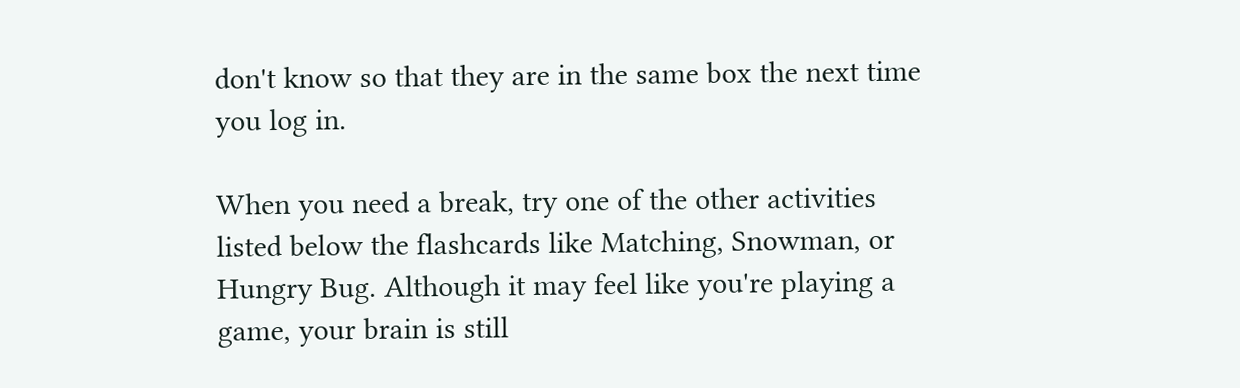don't know so that they are in the same box the next time you log in.

When you need a break, try one of the other activities listed below the flashcards like Matching, Snowman, or Hungry Bug. Although it may feel like you're playing a game, your brain is still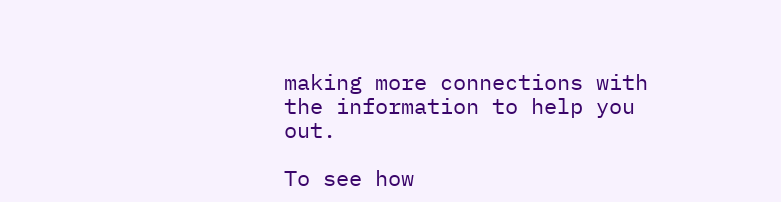making more connections with the information to help you out.

To see how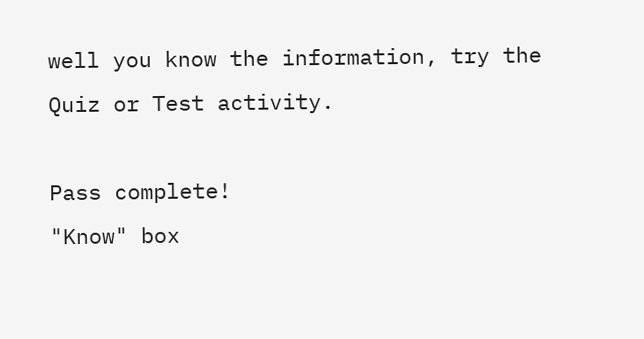well you know the information, try the Quiz or Test activity.

Pass complete!
"Know" box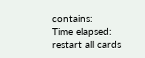contains:
Time elapsed:
restart all cards